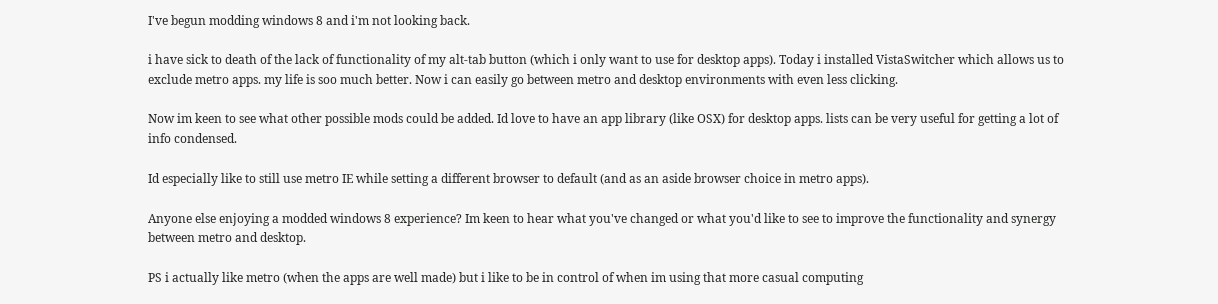I've begun modding windows 8 and i'm not looking back.

i have sick to death of the lack of functionality of my alt-tab button (which i only want to use for desktop apps). Today i installed VistaSwitcher which allows us to exclude metro apps. my life is soo much better. Now i can easily go between metro and desktop environments with even less clicking.

Now im keen to see what other possible mods could be added. Id love to have an app library (like OSX) for desktop apps. lists can be very useful for getting a lot of info condensed.

Id especially like to still use metro IE while setting a different browser to default (and as an aside browser choice in metro apps).

Anyone else enjoying a modded windows 8 experience? Im keen to hear what you've changed or what you'd like to see to improve the functionality and synergy between metro and desktop.

PS i actually like metro (when the apps are well made) but i like to be in control of when im using that more casual computing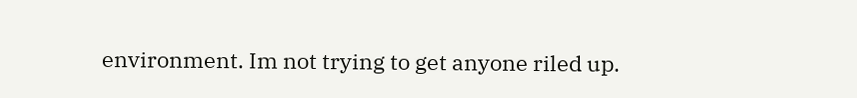environment. Im not trying to get anyone riled up.